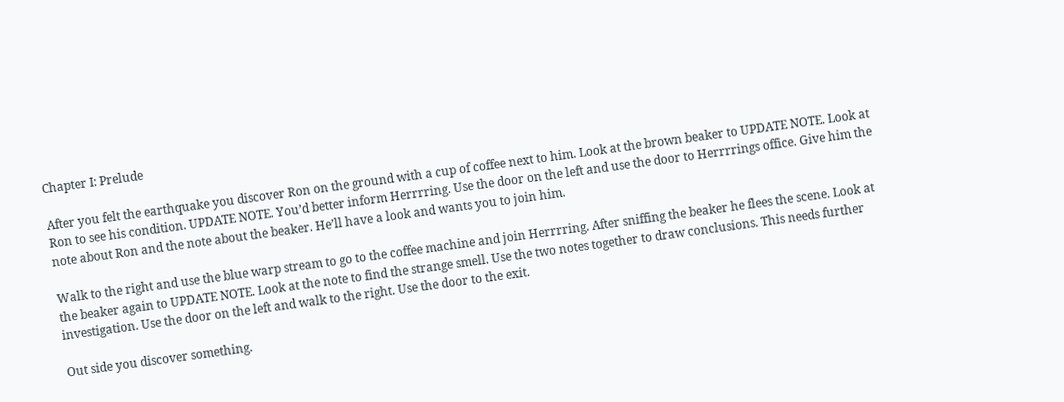Chapter I: Prelude

After you felt the earthquake you discover Ron on the ground with a cup of coffee next to him. Look at the brown beaker to UPDATE NOTE. Look at Ron to see his condition. UPDATE NOTE. You’d better inform Herrrring. Use the door on the left and use the door to Herrrrings office. Give him the note about Ron and the note about the beaker. He’ll have a look and wants you to join him.

Walk to the right and use the blue warp stream to go to the coffee machine and join Herrrring. After sniffing the beaker he flees the scene. Look at the beaker again to UPDATE NOTE. Look at the note to find the strange smell. Use the two notes together to draw conclusions. This needs further investigation. Use the door on the left and walk to the right. Use the door to the exit.

Out side you discover something.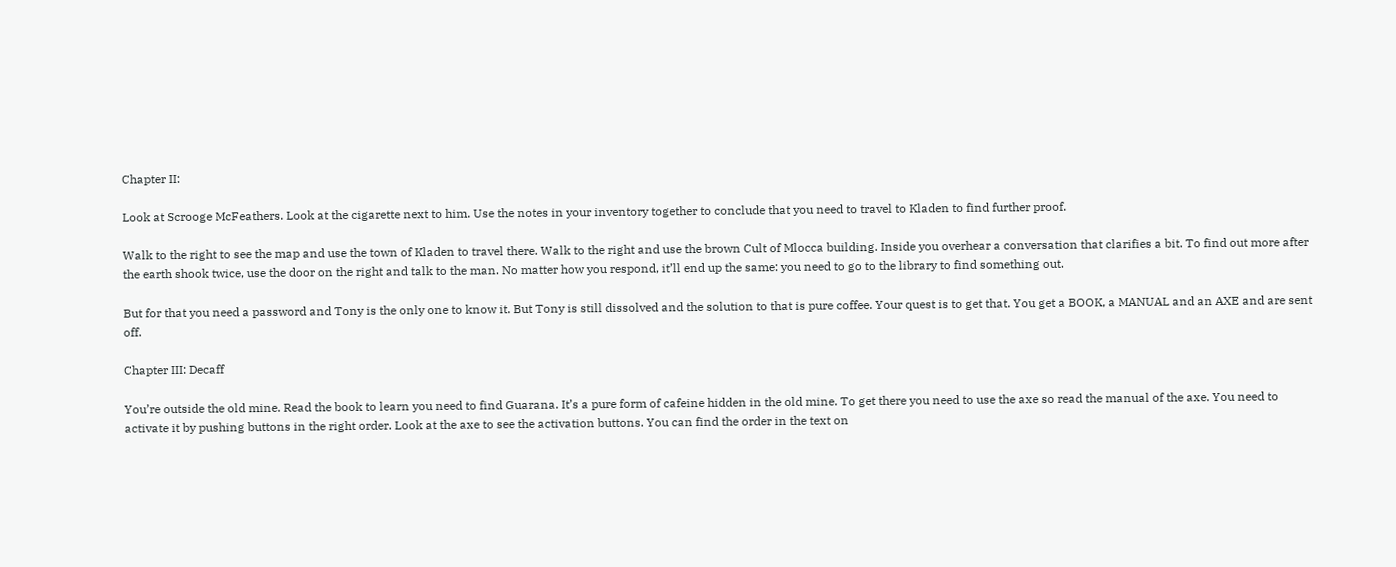Chapter II:

Look at Scrooge McFeathers. Look at the cigarette next to him. Use the notes in your inventory together to conclude that you need to travel to Kladen to find further proof.

Walk to the right to see the map and use the town of Kladen to travel there. Walk to the right and use the brown Cult of Mlocca building. Inside you overhear a conversation that clarifies a bit. To find out more after the earth shook twice, use the door on the right and talk to the man. No matter how you respond, it’ll end up the same: you need to go to the library to find something out.

But for that you need a password and Tony is the only one to know it. But Tony is still dissolved and the solution to that is pure coffee. Your quest is to get that. You get a BOOK, a MANUAL and an AXE and are sent off.

Chapter III: Decaff

You’re outside the old mine. Read the book to learn you need to find Guarana. It’s a pure form of cafeine hidden in the old mine. To get there you need to use the axe so read the manual of the axe. You need to activate it by pushing buttons in the right order. Look at the axe to see the activation buttons. You can find the order in the text on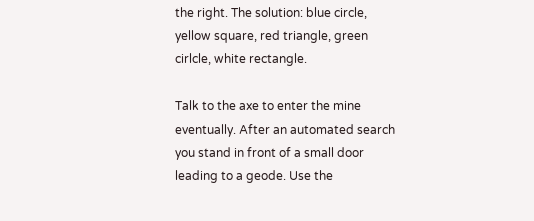the right. The solution: blue circle, yellow square, red triangle, green cirlcle, white rectangle.

Talk to the axe to enter the mine eventually. After an automated search you stand in front of a small door leading to a geode. Use the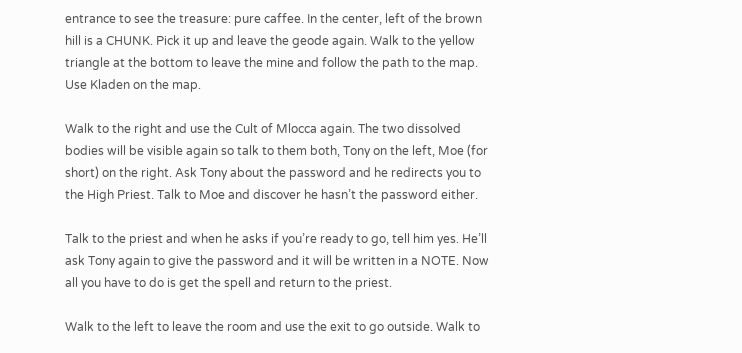entrance to see the treasure: pure caffee. In the center, left of the brown hill is a CHUNK. Pick it up and leave the geode again. Walk to the yellow triangle at the bottom to leave the mine and follow the path to the map. Use Kladen on the map.

Walk to the right and use the Cult of Mlocca again. The two dissolved bodies will be visible again so talk to them both, Tony on the left, Moe (for short) on the right. Ask Tony about the password and he redirects you to the High Priest. Talk to Moe and discover he hasn’t the password either.

Talk to the priest and when he asks if you’re ready to go, tell him yes. He’ll ask Tony again to give the password and it will be written in a NOTE. Now all you have to do is get the spell and return to the priest.

Walk to the left to leave the room and use the exit to go outside. Walk to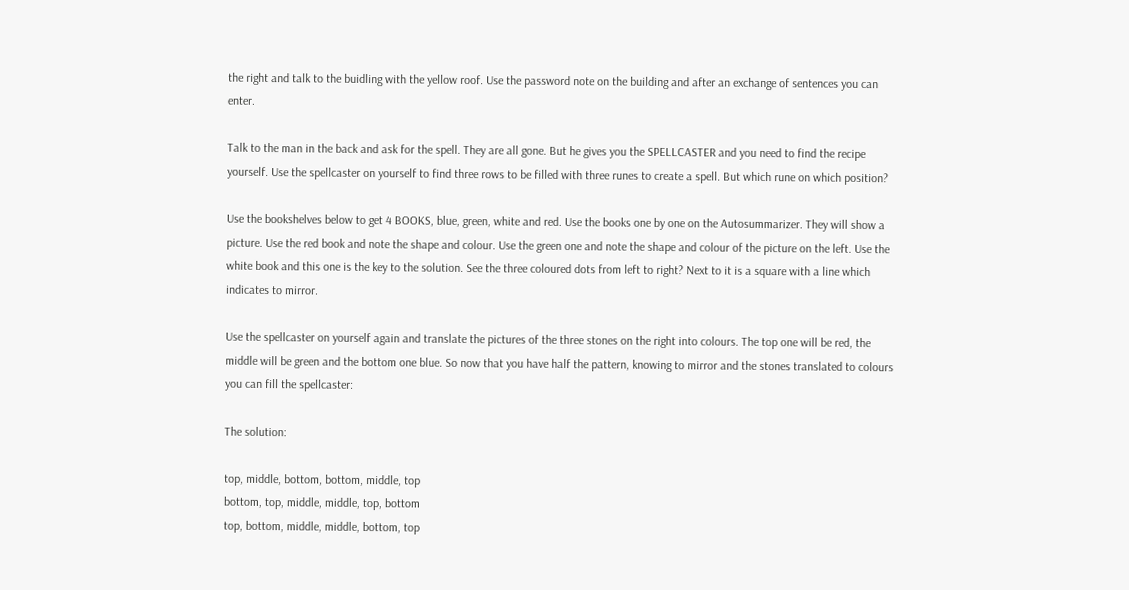the right and talk to the buidling with the yellow roof. Use the password note on the building and after an exchange of sentences you can enter.

Talk to the man in the back and ask for the spell. They are all gone. But he gives you the SPELLCASTER and you need to find the recipe yourself. Use the spellcaster on yourself to find three rows to be filled with three runes to create a spell. But which rune on which position?

Use the bookshelves below to get 4 BOOKS, blue, green, white and red. Use the books one by one on the Autosummarizer. They will show a picture. Use the red book and note the shape and colour. Use the green one and note the shape and colour of the picture on the left. Use the white book and this one is the key to the solution. See the three coloured dots from left to right? Next to it is a square with a line which indicates to mirror.

Use the spellcaster on yourself again and translate the pictures of the three stones on the right into colours. The top one will be red, the middle will be green and the bottom one blue. So now that you have half the pattern, knowing to mirror and the stones translated to colours you can fill the spellcaster:

The solution:

top, middle, bottom, bottom, middle, top
bottom, top, middle, middle, top, bottom
top, bottom, middle, middle, bottom, top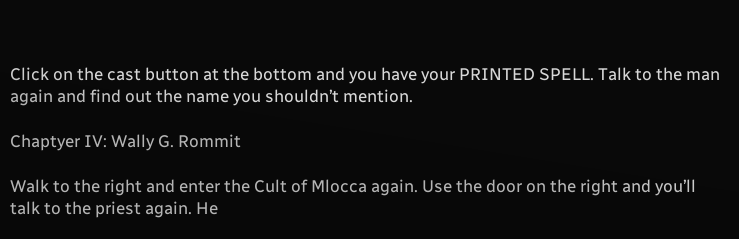Click on the cast button at the bottom and you have your PRINTED SPELL. Talk to the man again and find out the name you shouldn’t mention.

Chaptyer IV: Wally G. Rommit

Walk to the right and enter the Cult of Mlocca again. Use the door on the right and you’ll talk to the priest again. He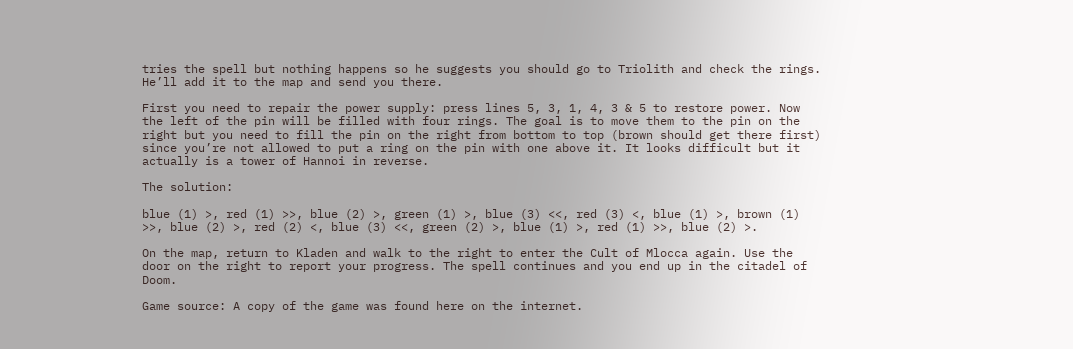tries the spell but nothing happens so he suggests you should go to Triolith and check the rings. He’ll add it to the map and send you there.

First you need to repair the power supply: press lines 5, 3, 1, 4, 3 & 5 to restore power. Now the left of the pin will be filled with four rings. The goal is to move them to the pin on the right but you need to fill the pin on the right from bottom to top (brown should get there first) since you’re not allowed to put a ring on the pin with one above it. It looks difficult but it actually is a tower of Hannoi in reverse.

The solution:

blue (1) >, red (1) >>, blue (2) >, green (1) >, blue (3) <<, red (3) <, blue (1) >, brown (1) >>, blue (2) >, red (2) <, blue (3) <<, green (2) >, blue (1) >, red (1) >>, blue (2) >.

On the map, return to Kladen and walk to the right to enter the Cult of Mlocca again. Use the door on the right to report your progress. The spell continues and you end up in the citadel of Doom.

Game source: A copy of the game was found here on the internet.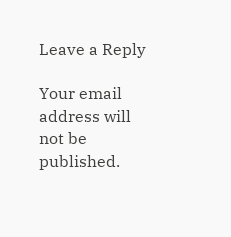Leave a Reply

Your email address will not be published.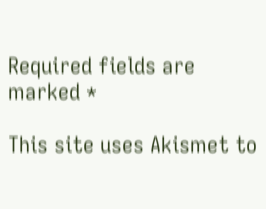Required fields are marked *

This site uses Akismet to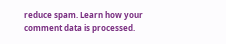reduce spam. Learn how your comment data is processed.